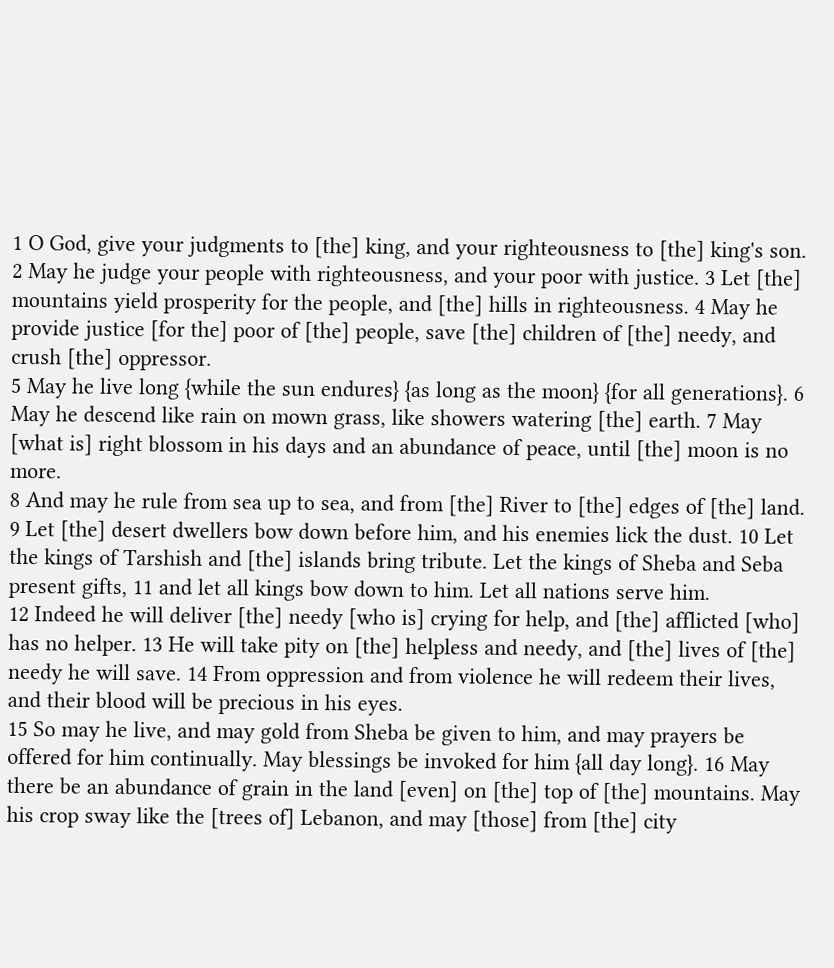1 O God, give your judgments to [the] king, and your righteousness to [the] king's son. 2 May he judge your people with righteousness, and your poor with justice. 3 Let [the] mountains yield prosperity for the people, and [the] hills in righteousness. 4 May he provide justice [for the] poor of [the] people, save [the] children of [the] needy, and crush [the] oppressor.
5 May he live long {while the sun endures} {as long as the moon} {for all generations}. 6 May he descend like rain on mown grass, like showers watering [the] earth. 7 May [what is] right blossom in his days and an abundance of peace, until [the] moon is no more.
8 And may he rule from sea up to sea, and from [the] River to [the] edges of [the] land. 9 Let [the] desert dwellers bow down before him, and his enemies lick the dust. 10 Let the kings of Tarshish and [the] islands bring tribute. Let the kings of Sheba and Seba present gifts, 11 and let all kings bow down to him. Let all nations serve him.
12 Indeed he will deliver [the] needy [who is] crying for help, and [the] afflicted [who] has no helper. 13 He will take pity on [the] helpless and needy, and [the] lives of [the] needy he will save. 14 From oppression and from violence he will redeem their lives, and their blood will be precious in his eyes.
15 So may he live, and may gold from Sheba be given to him, and may prayers be offered for him continually. May blessings be invoked for him {all day long}. 16 May there be an abundance of grain in the land [even] on [the] top of [the] mountains. May his crop sway like the [trees of] Lebanon, and may [those] from [the] city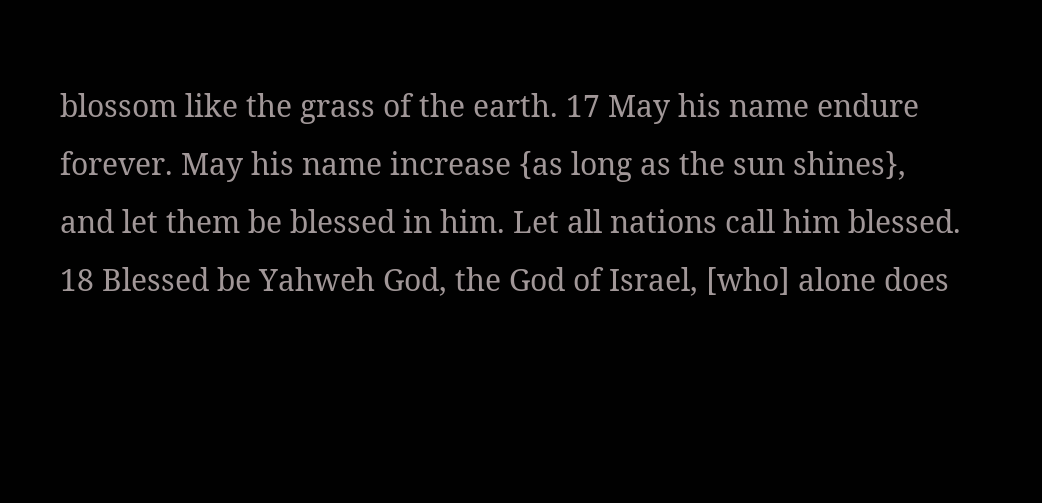blossom like the grass of the earth. 17 May his name endure forever. May his name increase {as long as the sun shines}, and let them be blessed in him. Let all nations call him blessed.
18 Blessed be Yahweh God, the God of Israel, [who] alone does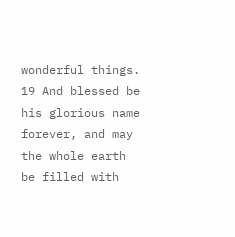wonderful things. 19 And blessed be his glorious name forever, and may the whole earth be filled with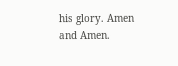his glory. Amen and Amen.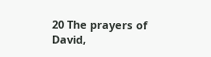20 The prayers of David,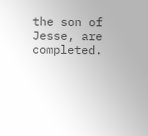the son of Jesse, are completed.